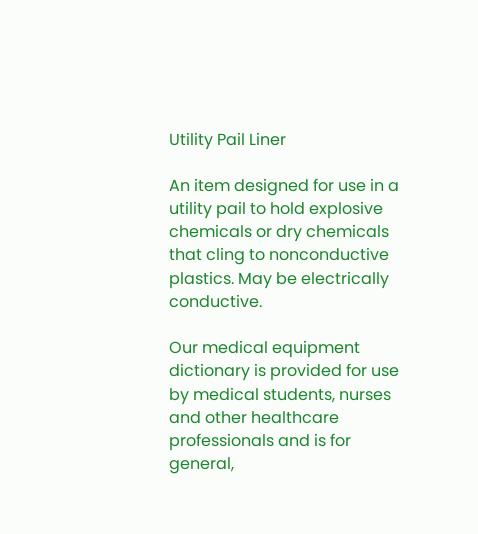Utility Pail Liner

An item designed for use in a utility pail to hold explosive chemicals or dry chemicals that cling to nonconductive plastics. May be electrically conductive.

Our medical equipment dictionary is provided for use by medical students, nurses and other healthcare professionals and is for general,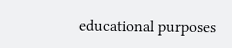educational purposes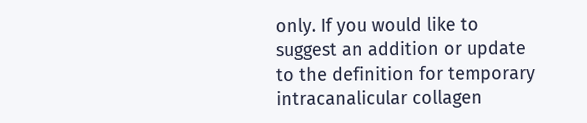only. If you would like to suggest an addition or update to the definition for temporary intracanalicular collagen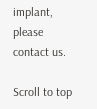implant, please contact us.

Scroll to top